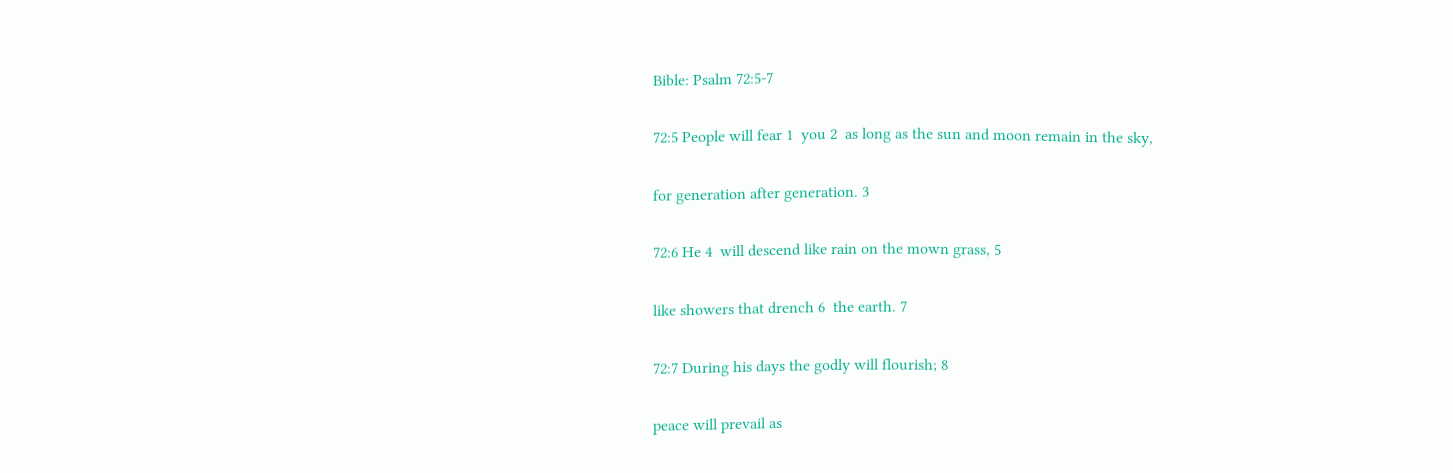Bible: Psalm 72:5-7

72:5 People will fear 1  you 2  as long as the sun and moon remain in the sky,

for generation after generation. 3

72:6 He 4  will descend like rain on the mown grass, 5

like showers that drench 6  the earth. 7

72:7 During his days the godly will flourish; 8

peace will prevail as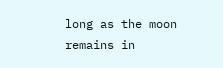long as the moon remains in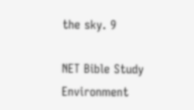the sky. 9

NET Bible Study Environment